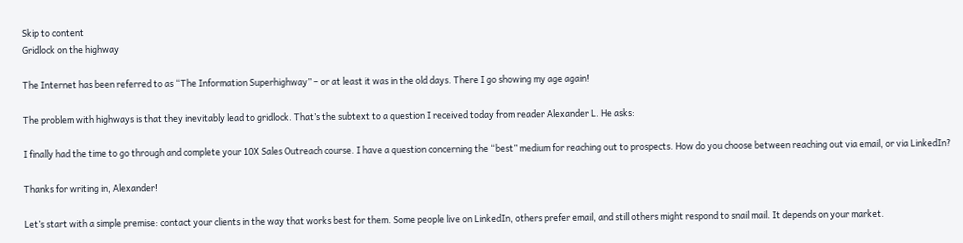Skip to content
Gridlock on the highway

The Internet has been referred to as “The Information Superhighway” – or at least it was in the old days. There I go showing my age again!

The problem with highways is that they inevitably lead to gridlock. That’s the subtext to a question I received today from reader Alexander L. He asks:

I finally had the time to go through and complete your 10X Sales Outreach course. I have a question concerning the “best” medium for reaching out to prospects. How do you choose between reaching out via email, or via LinkedIn?

Thanks for writing in, Alexander!

Let’s start with a simple premise: contact your clients in the way that works best for them. Some people live on LinkedIn, others prefer email, and still others might respond to snail mail. It depends on your market.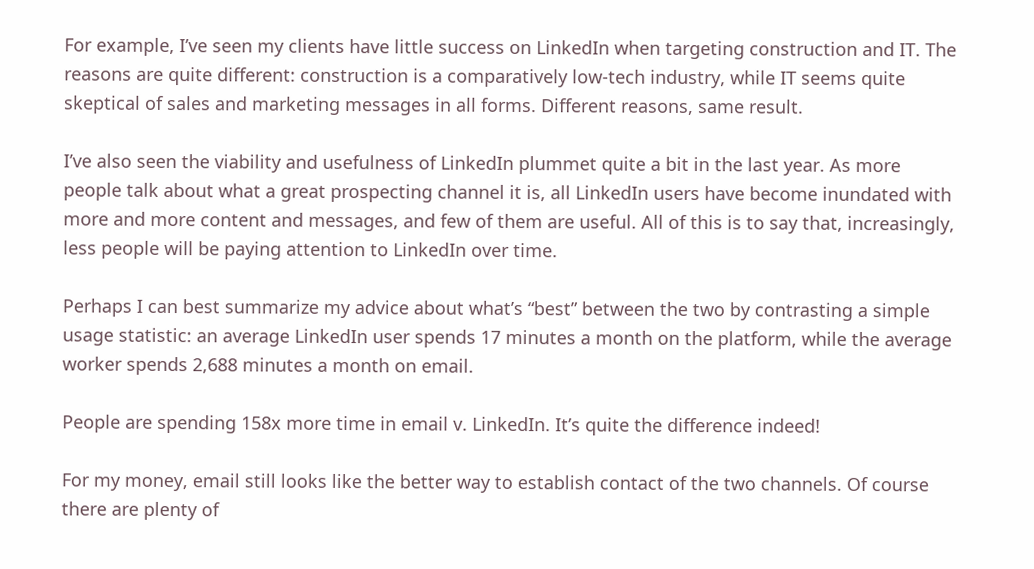For example, I’ve seen my clients have little success on LinkedIn when targeting construction and IT. The reasons are quite different: construction is a comparatively low-tech industry, while IT seems quite skeptical of sales and marketing messages in all forms. Different reasons, same result.

I’ve also seen the viability and usefulness of LinkedIn plummet quite a bit in the last year. As more people talk about what a great prospecting channel it is, all LinkedIn users have become inundated with more and more content and messages, and few of them are useful. All of this is to say that, increasingly, less people will be paying attention to LinkedIn over time.

Perhaps I can best summarize my advice about what’s “best” between the two by contrasting a simple usage statistic: an average LinkedIn user spends 17 minutes a month on the platform, while the average worker spends 2,688 minutes a month on email.

People are spending 158x more time in email v. LinkedIn. It’s quite the difference indeed!

For my money, email still looks like the better way to establish contact of the two channels. Of course there are plenty of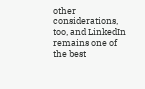other considerations, too, and LinkedIn remains one of the best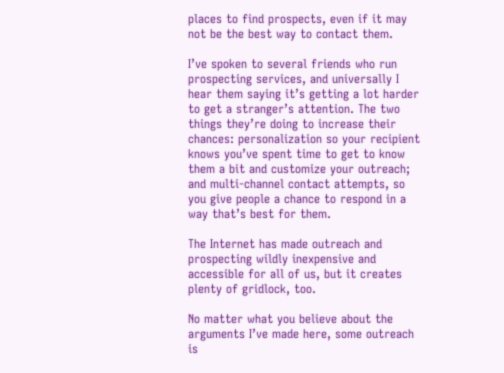places to find prospects, even if it may not be the best way to contact them.

I’ve spoken to several friends who run prospecting services, and universally I hear them saying it’s getting a lot harder to get a stranger’s attention. The two things they’re doing to increase their chances: personalization so your recipient knows you’ve spent time to get to know them a bit and customize your outreach; and multi-channel contact attempts, so you give people a chance to respond in a way that’s best for them.

The Internet has made outreach and prospecting wildly inexpensive and accessible for all of us, but it creates plenty of gridlock, too.

No matter what you believe about the arguments I’ve made here, some outreach is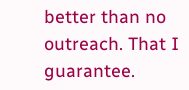better than no outreach. That I guarantee.